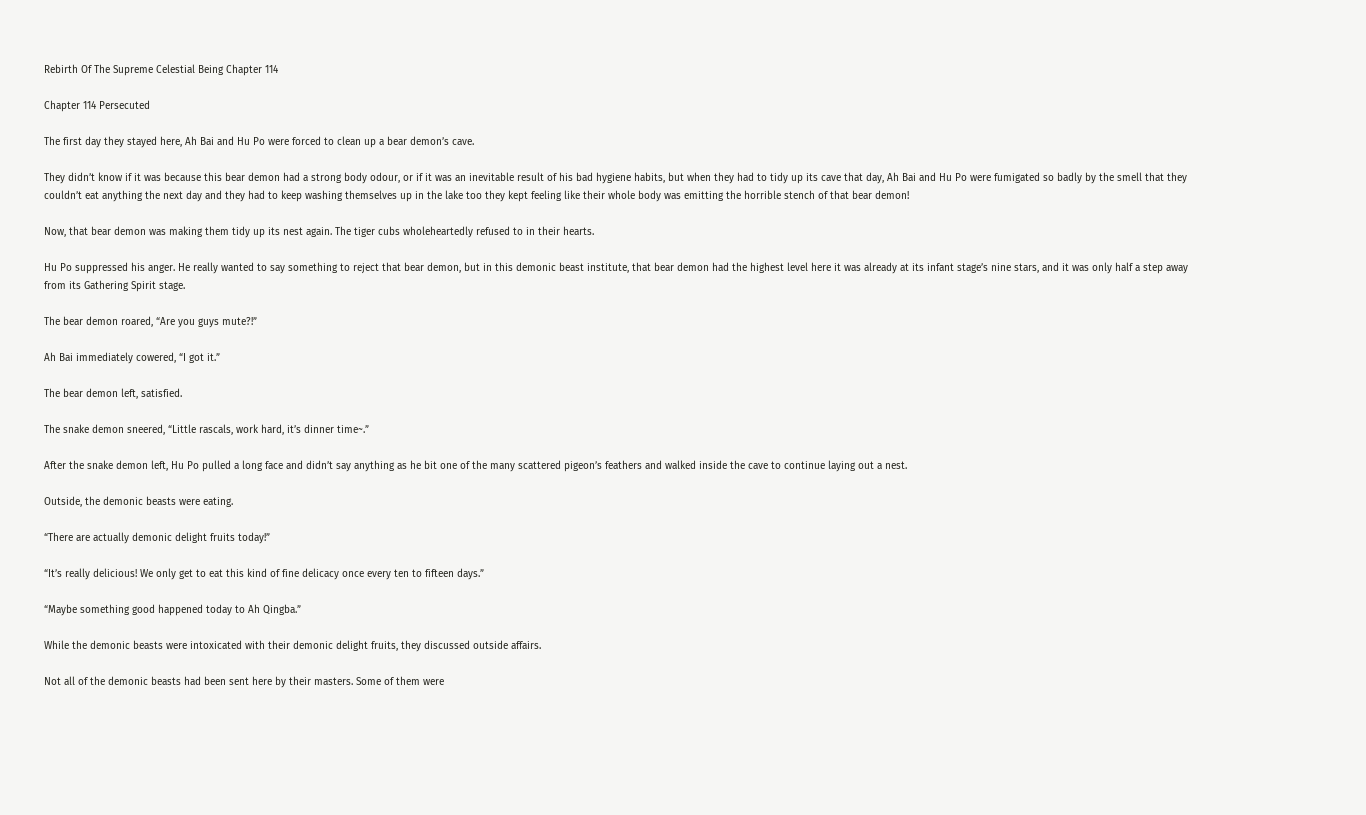Rebirth Of The Supreme Celestial Being Chapter 114

Chapter 114 Persecuted

The first day they stayed here, Ah Bai and Hu Po were forced to clean up a bear demon’s cave.

They didn’t know if it was because this bear demon had a strong body odour, or if it was an inevitable result of his bad hygiene habits, but when they had to tidy up its cave that day, Ah Bai and Hu Po were fumigated so badly by the smell that they couldn’t eat anything the next day and they had to keep washing themselves up in the lake too they kept feeling like their whole body was emitting the horrible stench of that bear demon!

Now, that bear demon was making them tidy up its nest again. The tiger cubs wholeheartedly refused to in their hearts.

Hu Po suppressed his anger. He really wanted to say something to reject that bear demon, but in this demonic beast institute, that bear demon had the highest level here it was already at its infant stage’s nine stars, and it was only half a step away from its Gathering Spirit stage.

The bear demon roared, “Are you guys mute?!”

Ah Bai immediately cowered, “I got it.”

The bear demon left, satisfied.

The snake demon sneered, “Little rascals, work hard, it’s dinner time~.”

After the snake demon left, Hu Po pulled a long face and didn’t say anything as he bit one of the many scattered pigeon’s feathers and walked inside the cave to continue laying out a nest.

Outside, the demonic beasts were eating.

“There are actually demonic delight fruits today!”

“It’s really delicious! We only get to eat this kind of fine delicacy once every ten to fifteen days.”

“Maybe something good happened today to Ah Qingba.”

While the demonic beasts were intoxicated with their demonic delight fruits, they discussed outside affairs.

Not all of the demonic beasts had been sent here by their masters. Some of them were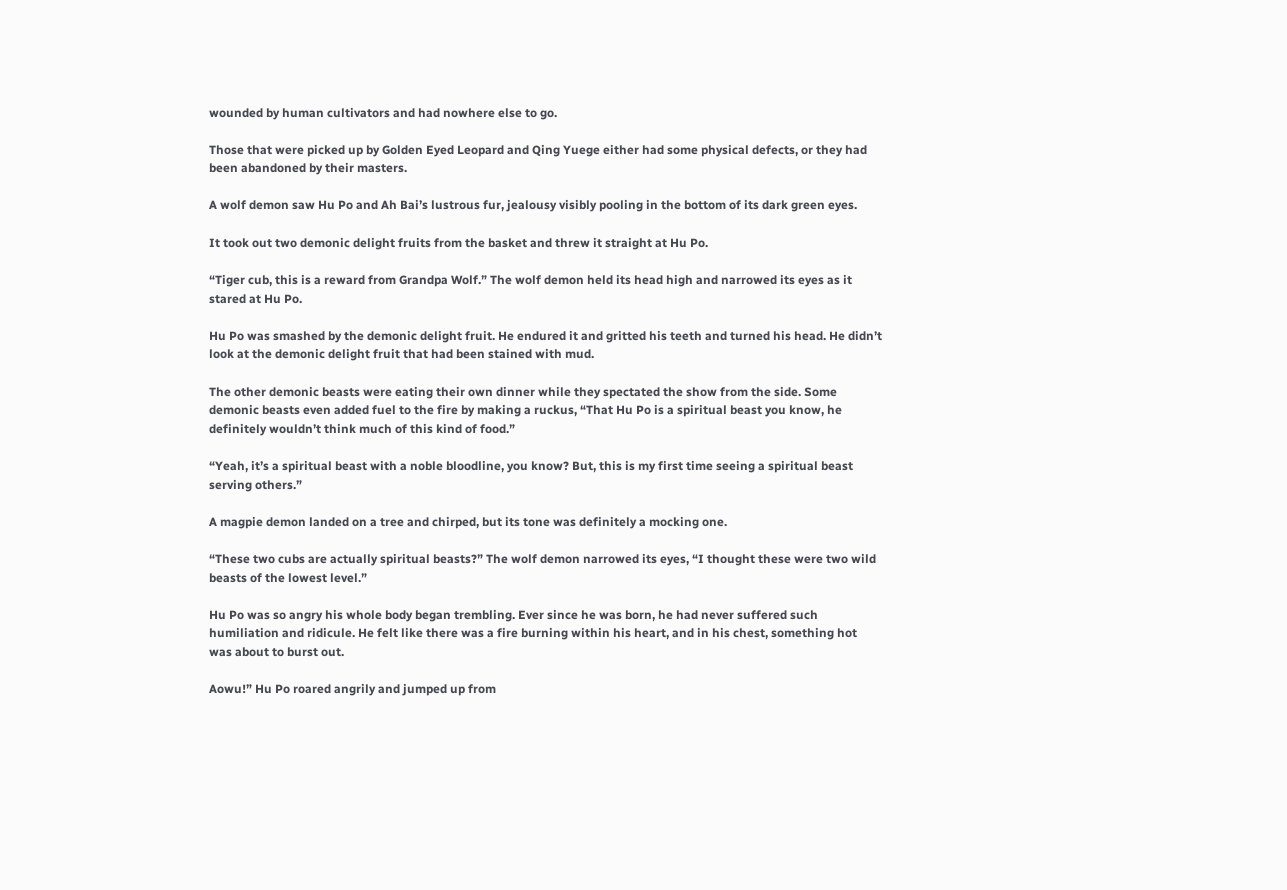wounded by human cultivators and had nowhere else to go.

Those that were picked up by Golden Eyed Leopard and Qing Yuege either had some physical defects, or they had been abandoned by their masters.

A wolf demon saw Hu Po and Ah Bai’s lustrous fur, jealousy visibly pooling in the bottom of its dark green eyes.

It took out two demonic delight fruits from the basket and threw it straight at Hu Po.

“Tiger cub, this is a reward from Grandpa Wolf.” The wolf demon held its head high and narrowed its eyes as it stared at Hu Po.

Hu Po was smashed by the demonic delight fruit. He endured it and gritted his teeth and turned his head. He didn’t look at the demonic delight fruit that had been stained with mud.

The other demonic beasts were eating their own dinner while they spectated the show from the side. Some demonic beasts even added fuel to the fire by making a ruckus, “That Hu Po is a spiritual beast you know, he definitely wouldn’t think much of this kind of food.”

“Yeah, it’s a spiritual beast with a noble bloodline, you know? But, this is my first time seeing a spiritual beast serving others.”

A magpie demon landed on a tree and chirped, but its tone was definitely a mocking one.

“These two cubs are actually spiritual beasts?” The wolf demon narrowed its eyes, “I thought these were two wild beasts of the lowest level.”

Hu Po was so angry his whole body began trembling. Ever since he was born, he had never suffered such humiliation and ridicule. He felt like there was a fire burning within his heart, and in his chest, something hot was about to burst out.

Aowu!” Hu Po roared angrily and jumped up from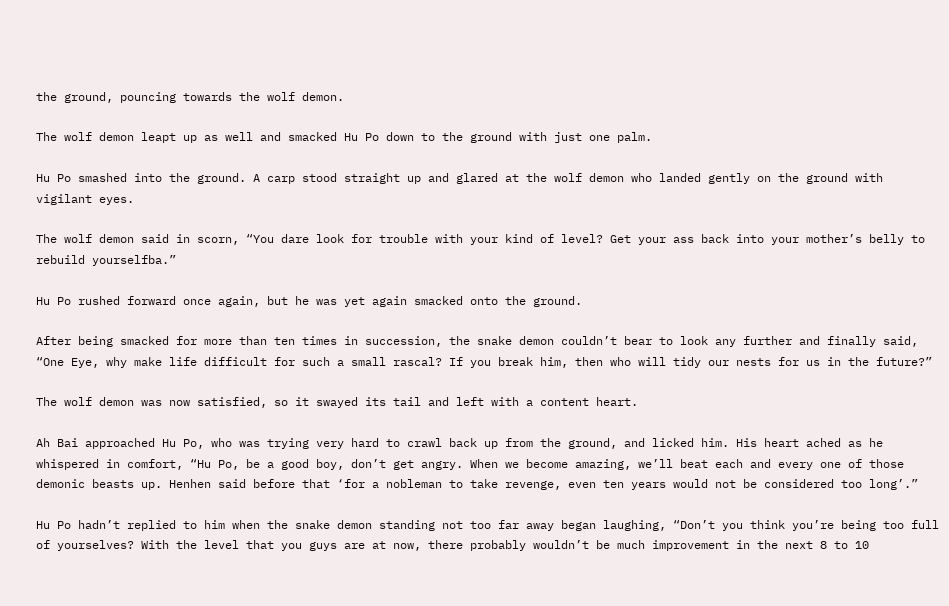the ground, pouncing towards the wolf demon.

The wolf demon leapt up as well and smacked Hu Po down to the ground with just one palm.

Hu Po smashed into the ground. A carp stood straight up and glared at the wolf demon who landed gently on the ground with vigilant eyes.

The wolf demon said in scorn, “You dare look for trouble with your kind of level? Get your ass back into your mother’s belly to rebuild yourselfba.”

Hu Po rushed forward once again, but he was yet again smacked onto the ground.

After being smacked for more than ten times in succession, the snake demon couldn’t bear to look any further and finally said, “One Eye, why make life difficult for such a small rascal? If you break him, then who will tidy our nests for us in the future?”

The wolf demon was now satisfied, so it swayed its tail and left with a content heart.

Ah Bai approached Hu Po, who was trying very hard to crawl back up from the ground, and licked him. His heart ached as he whispered in comfort, “Hu Po, be a good boy, don’t get angry. When we become amazing, we’ll beat each and every one of those demonic beasts up. Henhen said before that ‘for a nobleman to take revenge, even ten years would not be considered too long’.”

Hu Po hadn’t replied to him when the snake demon standing not too far away began laughing, “Don’t you think you’re being too full of yourselves? With the level that you guys are at now, there probably wouldn’t be much improvement in the next 8 to 10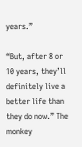years.”

“But, after 8 or 10 years, they’ll definitely live a better life than they do now.” The monkey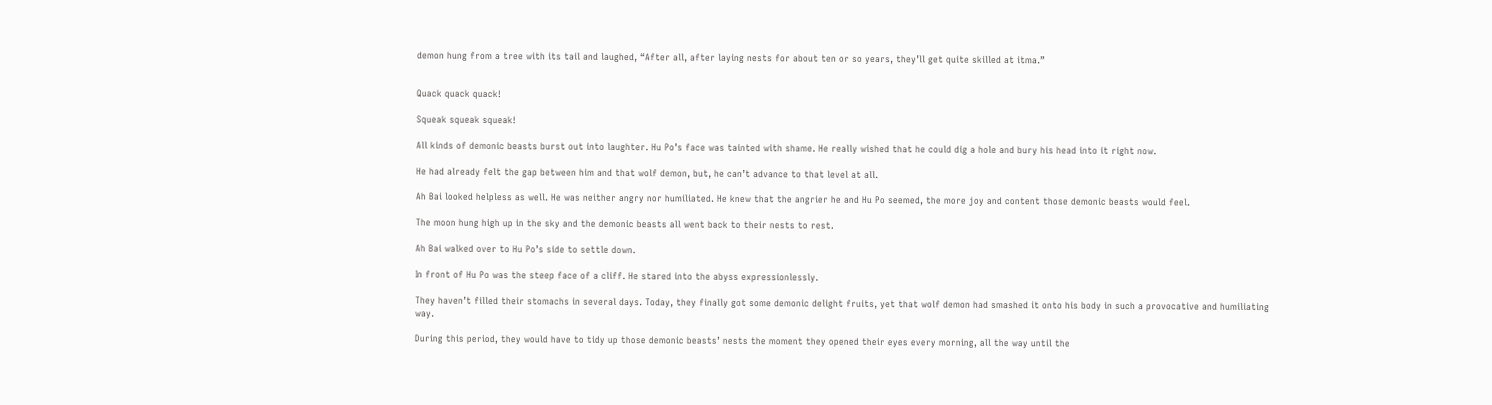demon hung from a tree with its tail and laughed, “After all, after laying nests for about ten or so years, they’ll get quite skilled at itma.”


Quack quack quack!

Squeak squeak squeak!

All kinds of demonic beasts burst out into laughter. Hu Po’s face was tainted with shame. He really wished that he could dig a hole and bury his head into it right now.

He had already felt the gap between him and that wolf demon, but, he can’t advance to that level at all.

Ah Bai looked helpless as well. He was neither angry nor humiliated. He knew that the angrier he and Hu Po seemed, the more joy and content those demonic beasts would feel.

The moon hung high up in the sky and the demonic beasts all went back to their nests to rest.

Ah Bai walked over to Hu Po’s side to settle down.

In front of Hu Po was the steep face of a cliff. He stared into the abyss expressionlessly.

They haven’t filled their stomachs in several days. Today, they finally got some demonic delight fruits, yet that wolf demon had smashed it onto his body in such a provocative and humiliating way.

During this period, they would have to tidy up those demonic beasts’ nests the moment they opened their eyes every morning, all the way until the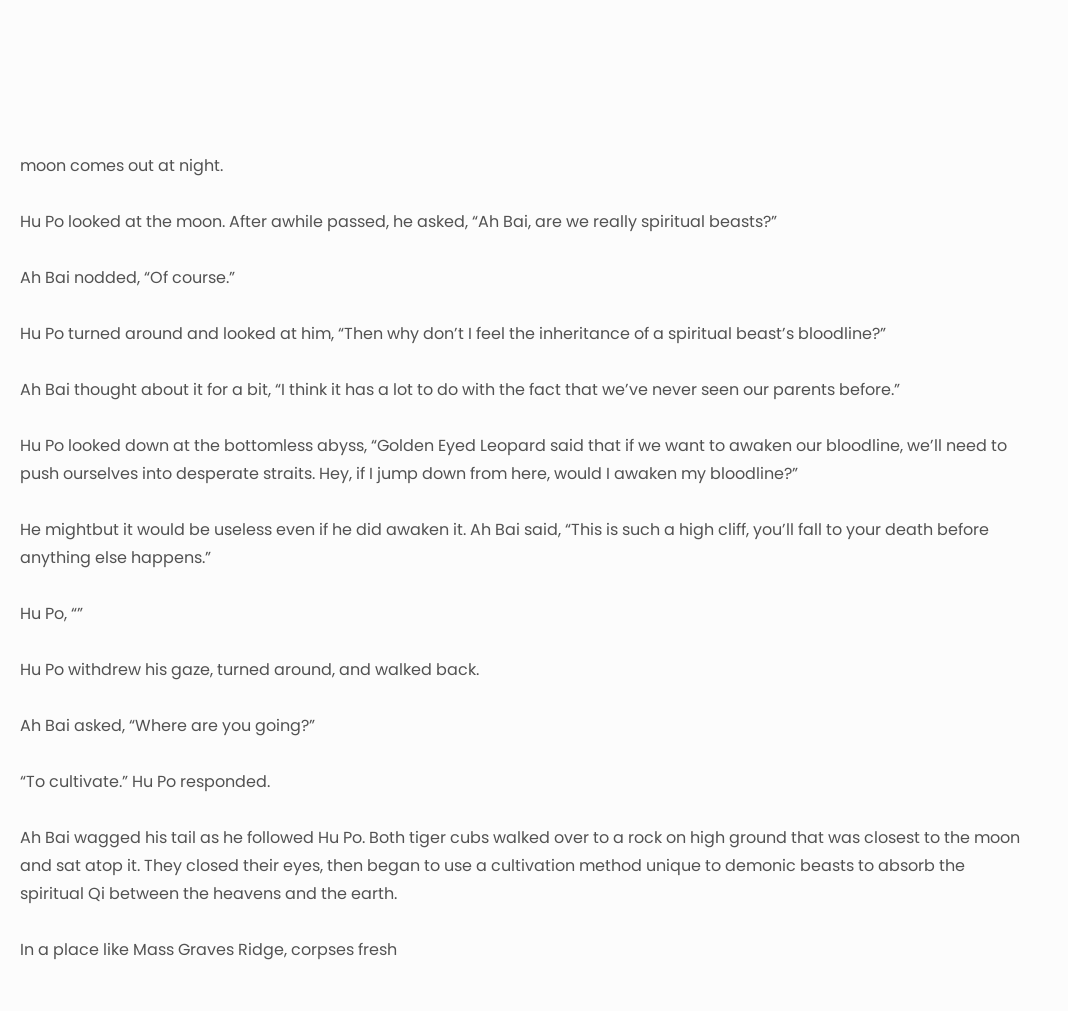moon comes out at night.

Hu Po looked at the moon. After awhile passed, he asked, “Ah Bai, are we really spiritual beasts?”

Ah Bai nodded, “Of course.”

Hu Po turned around and looked at him, “Then why don’t I feel the inheritance of a spiritual beast’s bloodline?”

Ah Bai thought about it for a bit, “I think it has a lot to do with the fact that we’ve never seen our parents before.”

Hu Po looked down at the bottomless abyss, “Golden Eyed Leopard said that if we want to awaken our bloodline, we’ll need to push ourselves into desperate straits. Hey, if I jump down from here, would I awaken my bloodline?”

He mightbut it would be useless even if he did awaken it. Ah Bai said, “This is such a high cliff, you’ll fall to your death before anything else happens.”

Hu Po, “”

Hu Po withdrew his gaze, turned around, and walked back.

Ah Bai asked, “Where are you going?”

“To cultivate.” Hu Po responded.

Ah Bai wagged his tail as he followed Hu Po. Both tiger cubs walked over to a rock on high ground that was closest to the moon and sat atop it. They closed their eyes, then began to use a cultivation method unique to demonic beasts to absorb the spiritual Qi between the heavens and the earth.

In a place like Mass Graves Ridge, corpses fresh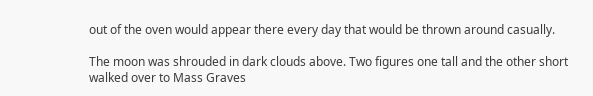out of the oven would appear there every day that would be thrown around casually.

The moon was shrouded in dark clouds above. Two figures one tall and the other short walked over to Mass Graves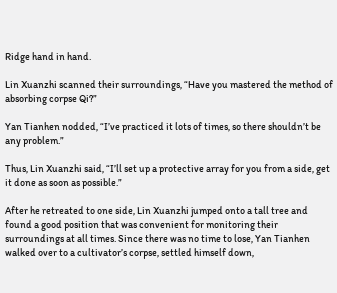Ridge hand in hand.

Lin Xuanzhi scanned their surroundings, “Have you mastered the method of absorbing corpse Qi?”

Yan Tianhen nodded, “I’ve practiced it lots of times, so there shouldn’t be any problem.”

Thus, Lin Xuanzhi said, “I’ll set up a protective array for you from a side, get it done as soon as possible.”

After he retreated to one side, Lin Xuanzhi jumped onto a tall tree and found a good position that was convenient for monitoring their surroundings at all times. Since there was no time to lose, Yan Tianhen walked over to a cultivator’s corpse, settled himself down,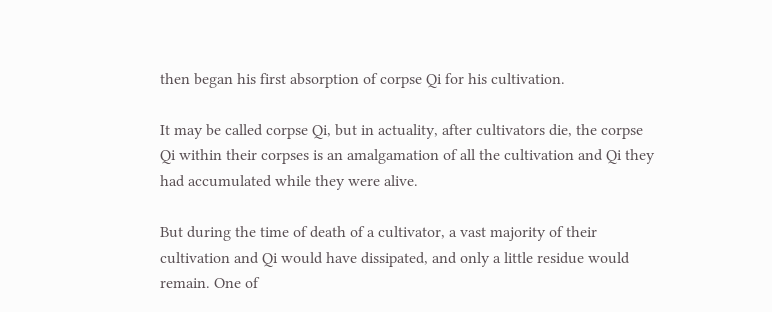then began his first absorption of corpse Qi for his cultivation.

It may be called corpse Qi, but in actuality, after cultivators die, the corpse Qi within their corpses is an amalgamation of all the cultivation and Qi they had accumulated while they were alive.

But during the time of death of a cultivator, a vast majority of their cultivation and Qi would have dissipated, and only a little residue would remain. One of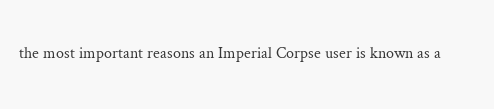the most important reasons an Imperial Corpse user is known as a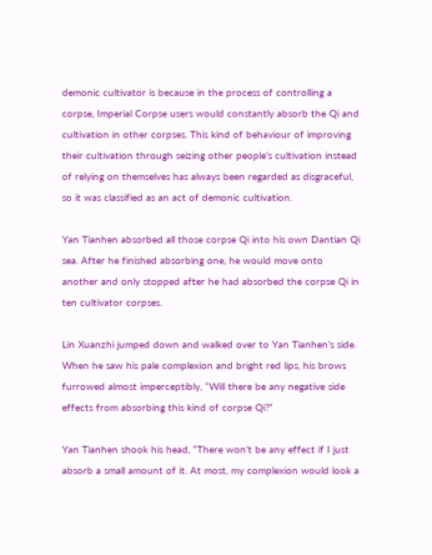demonic cultivator is because in the process of controlling a corpse, Imperial Corpse users would constantly absorb the Qi and cultivation in other corpses. This kind of behaviour of improving their cultivation through seizing other people’s cultivation instead of relying on themselves has always been regarded as disgraceful, so it was classified as an act of demonic cultivation.

Yan Tianhen absorbed all those corpse Qi into his own Dantian Qi sea. After he finished absorbing one, he would move onto another and only stopped after he had absorbed the corpse Qi in ten cultivator corpses.

Lin Xuanzhi jumped down and walked over to Yan Tianhen’s side. When he saw his pale complexion and bright red lips, his brows furrowed almost imperceptibly, “Will there be any negative side effects from absorbing this kind of corpse Qi?”

Yan Tianhen shook his head, “There won’t be any effect if I just absorb a small amount of it. At most, my complexion would look a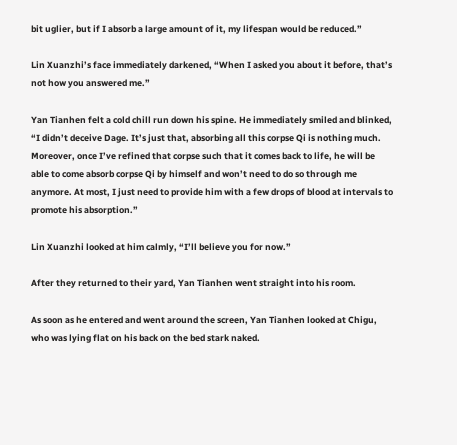bit uglier, but if I absorb a large amount of it, my lifespan would be reduced.”

Lin Xuanzhi’s face immediately darkened, “When I asked you about it before, that’s not how you answered me.”

Yan Tianhen felt a cold chill run down his spine. He immediately smiled and blinked, “I didn’t deceive Dage. It’s just that, absorbing all this corpse Qi is nothing much. Moreover, once I’ve refined that corpse such that it comes back to life, he will be able to come absorb corpse Qi by himself and won’t need to do so through me anymore. At most, I just need to provide him with a few drops of blood at intervals to promote his absorption.”

Lin Xuanzhi looked at him calmly, “I’ll believe you for now.”

After they returned to their yard, Yan Tianhen went straight into his room.

As soon as he entered and went around the screen, Yan Tianhen looked at Chigu, who was lying flat on his back on the bed stark naked.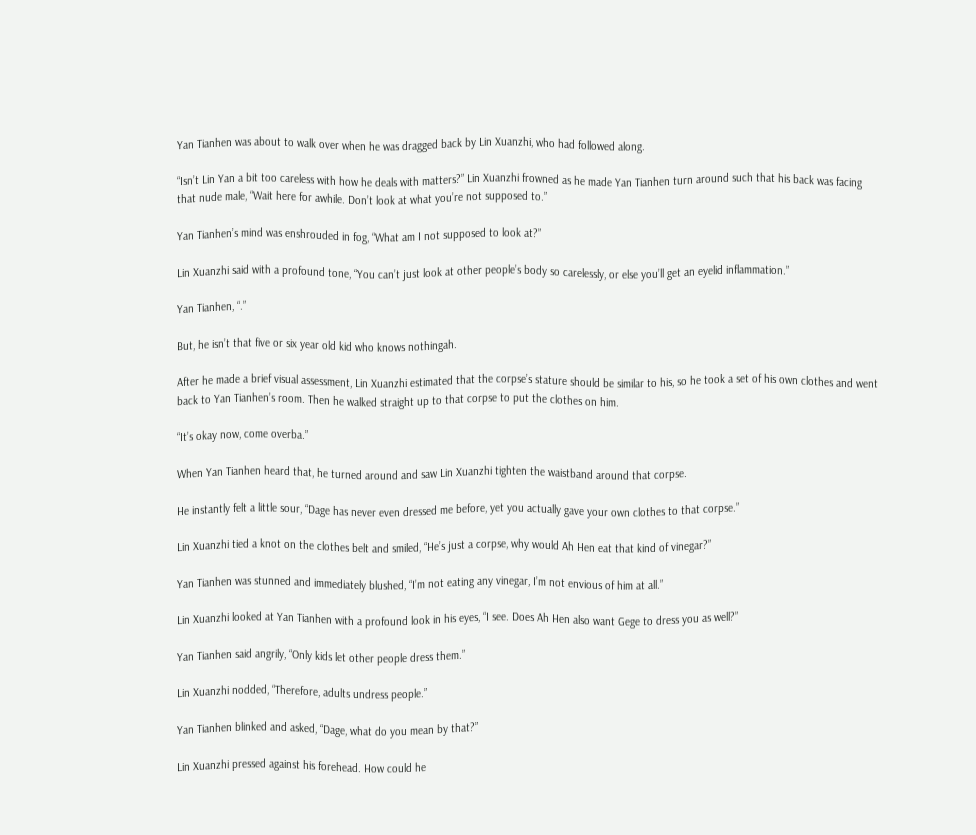Yan Tianhen was about to walk over when he was dragged back by Lin Xuanzhi, who had followed along.

“Isn’t Lin Yan a bit too careless with how he deals with matters?” Lin Xuanzhi frowned as he made Yan Tianhen turn around such that his back was facing that nude male, “Wait here for awhile. Don’t look at what you’re not supposed to.”

Yan Tianhen’s mind was enshrouded in fog, “What am I not supposed to look at?”

Lin Xuanzhi said with a profound tone, “You can’t just look at other people’s body so carelessly, or else you’ll get an eyelid inflammation.”

Yan Tianhen, “.”

But, he isn’t that five or six year old kid who knows nothingah.

After he made a brief visual assessment, Lin Xuanzhi estimated that the corpse’s stature should be similar to his, so he took a set of his own clothes and went back to Yan Tianhen’s room. Then he walked straight up to that corpse to put the clothes on him.

“It’s okay now, come overba.”

When Yan Tianhen heard that, he turned around and saw Lin Xuanzhi tighten the waistband around that corpse.

He instantly felt a little sour, “Dage has never even dressed me before, yet you actually gave your own clothes to that corpse.”

Lin Xuanzhi tied a knot on the clothes belt and smiled, “He’s just a corpse, why would Ah Hen eat that kind of vinegar?”

Yan Tianhen was stunned and immediately blushed, “I’m not eating any vinegar, I’m not envious of him at all.”

Lin Xuanzhi looked at Yan Tianhen with a profound look in his eyes, “I see. Does Ah Hen also want Gege to dress you as well?”

Yan Tianhen said angrily, “Only kids let other people dress them.”

Lin Xuanzhi nodded, “Therefore, adults undress people.”

Yan Tianhen blinked and asked, “Dage, what do you mean by that?”

Lin Xuanzhi pressed against his forehead. How could he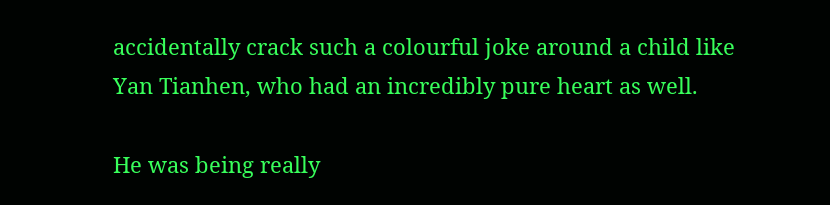accidentally crack such a colourful joke around a child like Yan Tianhen, who had an incredibly pure heart as well.

He was being really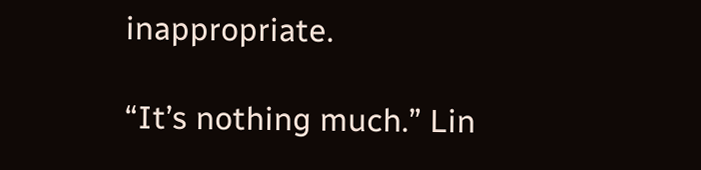inappropriate.

“It’s nothing much.” Lin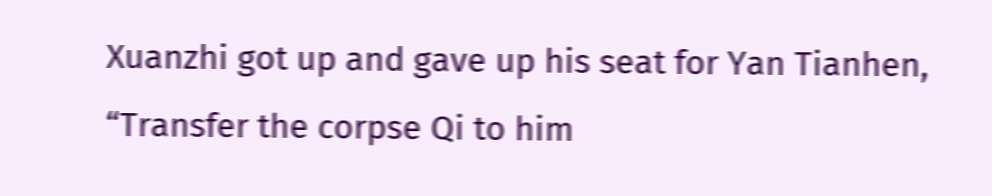Xuanzhi got up and gave up his seat for Yan Tianhen, “Transfer the corpse Qi to him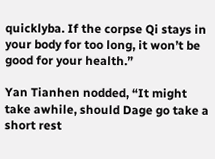quicklyba. If the corpse Qi stays in your body for too long, it won’t be good for your health.”

Yan Tianhen nodded, “It might take awhile, should Dage go take a short rest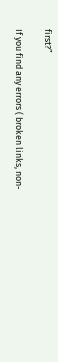first?”

If you find any errors ( broken links, non-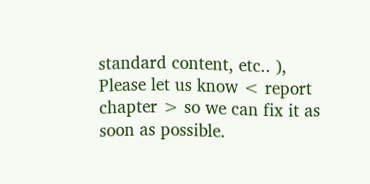standard content, etc.. ), Please let us know < report chapter > so we can fix it as soon as possible.